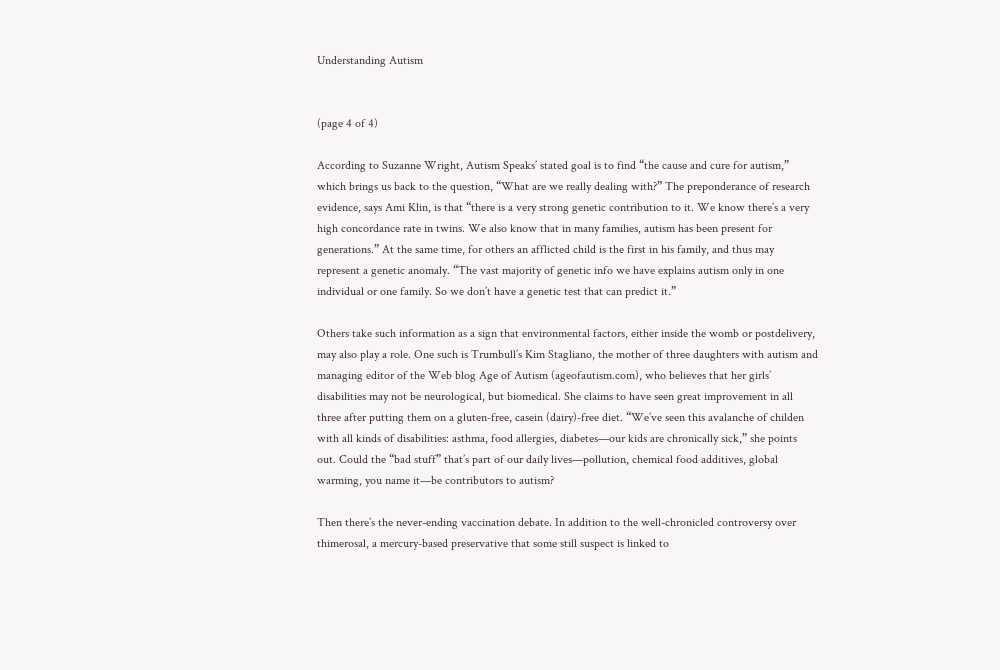Understanding Autism


(page 4 of 4)

According to Suzanne Wright, Autism Speaks’ stated goal is to find “the cause and cure for autism,” which brings us back to the question, “What are we really dealing with?” The preponderance of research evidence, says Ami Klin, is that “there is a very strong genetic contribution to it. We know there’s a very high concordance rate in twins. We also know that in many families, autism has been present for generations.” At the same time, for others an afflicted child is the first in his family, and thus may represent a genetic anomaly. “The vast majority of genetic info we have explains autism only in one individual or one family. So we don’t have a genetic test that can predict it.”

Others take such information as a sign that environmental factors, either inside the womb or postdelivery, may also play a role. One such is Trumbull’s Kim Stagliano, the mother of three daughters with autism and managing editor of the Web blog Age of Autism (ageofautism.com), who believes that her girls’ disabilities may not be neurological, but biomedical. She claims to have seen great improvement in all three after putting them on a gluten-free, casein (dairy)-free diet. “We’ve seen this avalanche of childen with all kinds of disabilities: asthma, food allergies, diabetes—our kids are chronically sick,” she points out. Could the “bad stuff” that’s part of our daily lives—pollution, chemical food additives, global warming, you name it—be contributors to autism?

Then there’s the never-ending vaccination debate. In addition to the well-chronicled controversy over thimerosal, a mercury-based preservative that some still suspect is linked to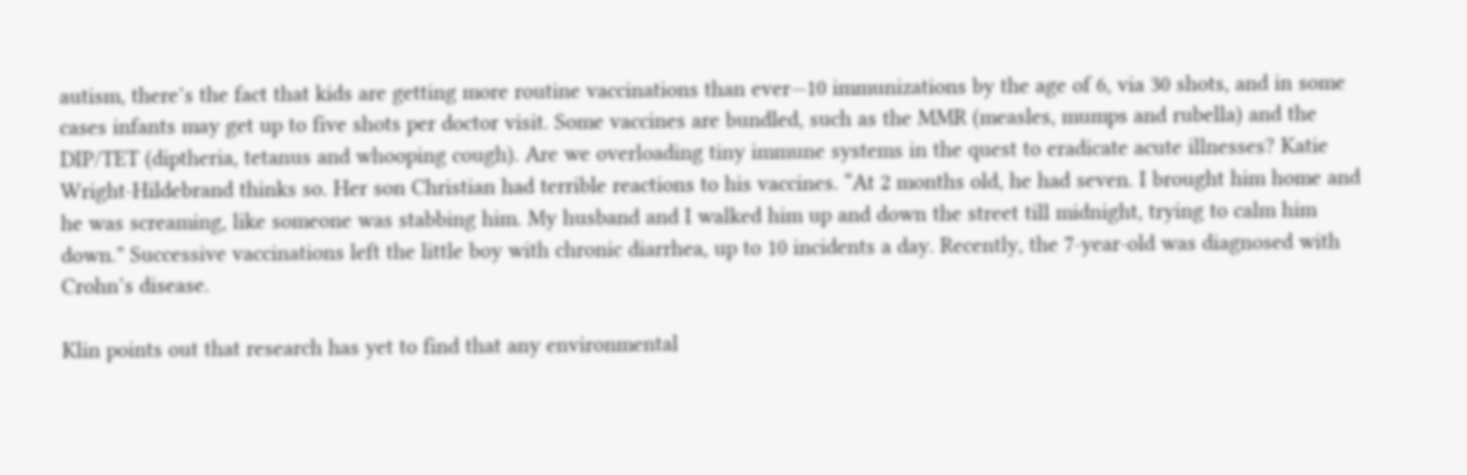autism, there’s the fact that kids are getting more routine vaccinations than ever—10 immunizations by the age of 6, via 30 shots, and in some cases infants may get up to five shots per doctor visit. Some vaccines are bundled, such as the MMR (measles, mumps and rubella) and the DIP/TET (diptheria, tetanus and whooping cough). Are we overloading tiny immune systems in the quest to eradicate acute illnesses? Katie Wright-Hildebrand thinks so. Her son Christian had terrible reactions to his vaccines. “At 2 months old, he had seven. I brought him home and he was screaming, like someone was stabbing him. My husband and I walked him up and down the street till midnight, trying to calm him down.” Successive vaccinations left the little boy with chronic diarrhea, up to 10 incidents a day. Recently, the 7-year-old was diagnosed with Crohn’s disease.

Klin points out that research has yet to find that any environmental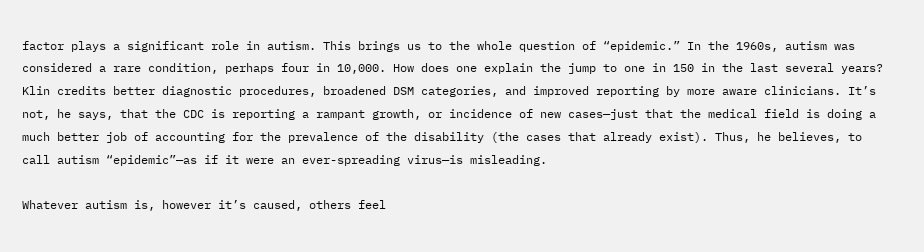factor plays a significant role in autism. This brings us to the whole question of “epidemic.” In the 1960s, autism was considered a rare condition, perhaps four in 10,000. How does one explain the jump to one in 150 in the last several years? Klin credits better diagnostic procedures, broadened DSM categories, and improved reporting by more aware clinicians. It’s not, he says, that the CDC is reporting a rampant growth, or incidence of new cases—just that the medical field is doing a much better job of accounting for the prevalence of the disability (the cases that already exist). Thus, he believes, to call autism “epidemic”—as if it were an ever-spreading virus—is misleading.

Whatever autism is, however it’s caused, others feel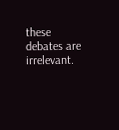these debates are irrelevant.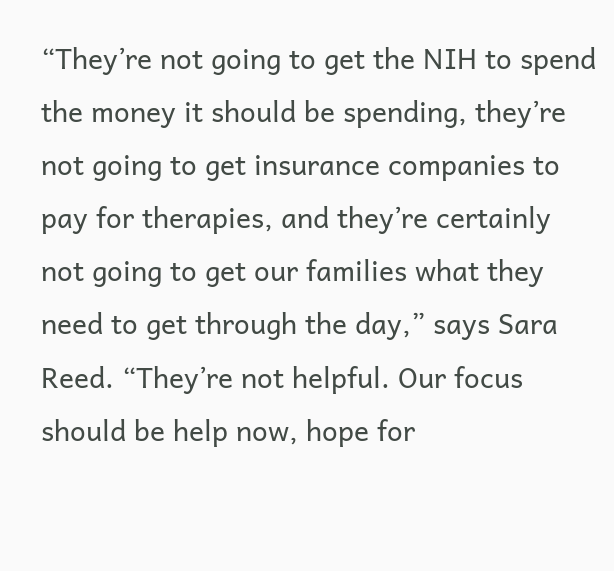“They’re not going to get the NIH to spend the money it should be spending, they’re not going to get insurance companies to pay for therapies, and they’re certainly not going to get our families what they need to get through the day,” says Sara Reed. “They’re not helpful. Our focus should be help now, hope for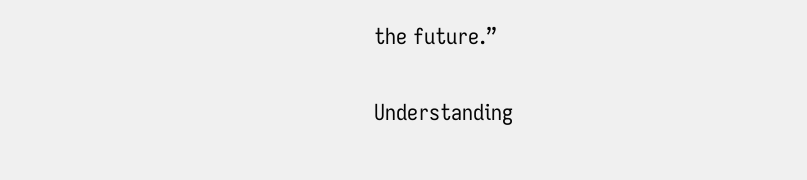the future.”

Understanding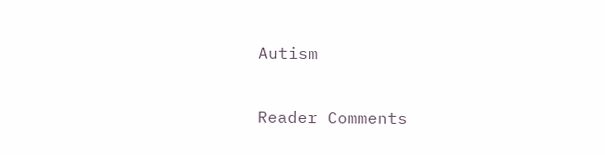Autism

Reader Comments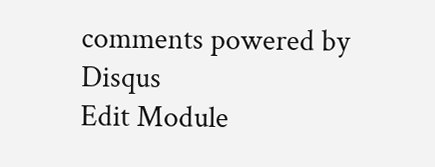comments powered by Disqus
Edit Module